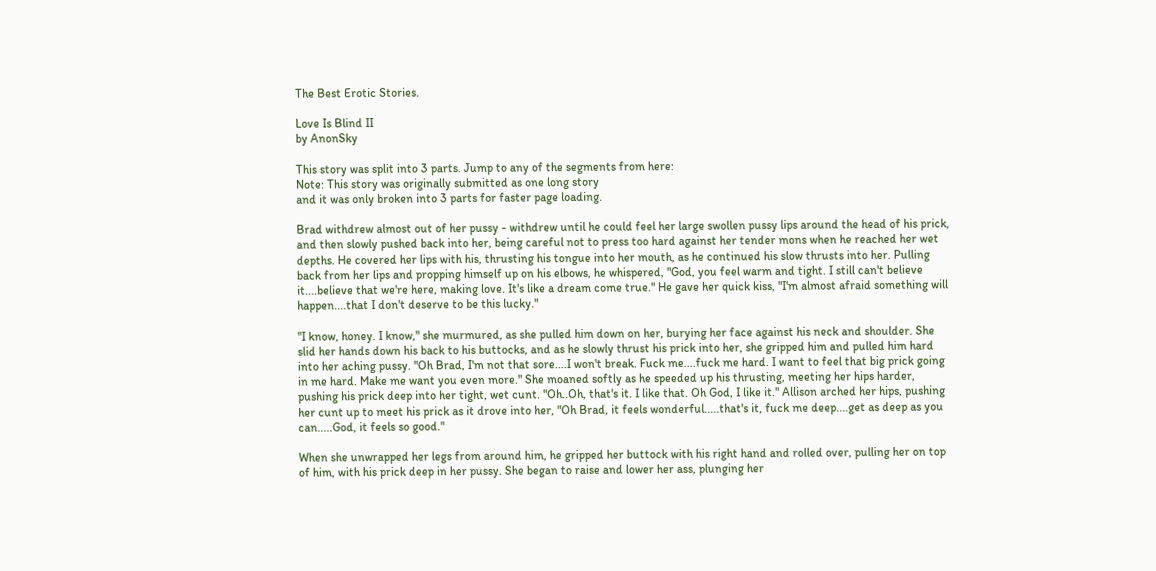The Best Erotic Stories.

Love Is Blind II
by AnonSky

This story was split into 3 parts. Jump to any of the segments from here:
Note: This story was originally submitted as one long story
and it was only broken into 3 parts for faster page loading.

Brad withdrew almost out of her pussy - withdrew until he could feel her large swollen pussy lips around the head of his prick, and then slowly pushed back into her, being careful not to press too hard against her tender mons when he reached her wet depths. He covered her lips with his, thrusting his tongue into her mouth, as he continued his slow thrusts into her. Pulling back from her lips and propping himself up on his elbows, he whispered, "God, you feel warm and tight. I still can't believe it....believe that we're here, making love. It's like a dream come true." He gave her quick kiss, "I'm almost afraid something will happen....that I don't deserve to be this lucky."

"I know, honey. I know," she murmured, as she pulled him down on her, burying her face against his neck and shoulder. She slid her hands down his back to his buttocks, and as he slowly thrust his prick into her, she gripped him and pulled him hard into her aching pussy. "Oh Brad, I'm not that sore....I won't break. Fuck me....fuck me hard. I want to feel that big prick going in me hard. Make me want you even more." She moaned softly as he speeded up his thrusting, meeting her hips harder, pushing his prick deep into her tight, wet cunt. "Oh..Oh, that's it. I like that. Oh God, I like it." Allison arched her hips, pushing her cunt up to meet his prick as it drove into her, "Oh Brad, it feels wonderful.....that's it, fuck me deep....get as deep as you can.....God, it feels so good."

When she unwrapped her legs from around him, he gripped her buttock with his right hand and rolled over, pulling her on top of him, with his prick deep in her pussy. She began to raise and lower her ass, plunging her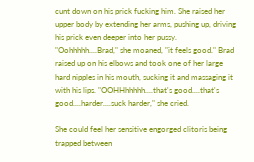cunt down on his prick fucking him. She raised her upper body by extending her arms, pushing up, driving his prick even deeper into her pussy. "Oohhhhh....Brad," she moaned, "it feels good." Brad raised up on his elbows and took one of her large hard nipples in his mouth, sucking it and massaging it with his lips. "OOHHhhhhh....that's good....that's good....harder....suck harder," she cried.

She could feel her sensitive engorged clitoris being trapped between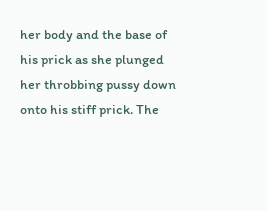her body and the base of his prick as she plunged her throbbing pussy down onto his stiff prick. The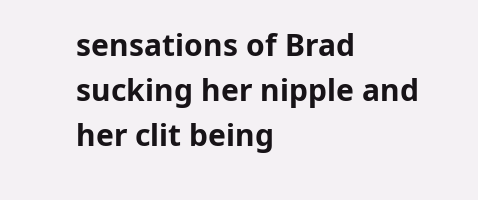sensations of Brad sucking her nipple and her clit being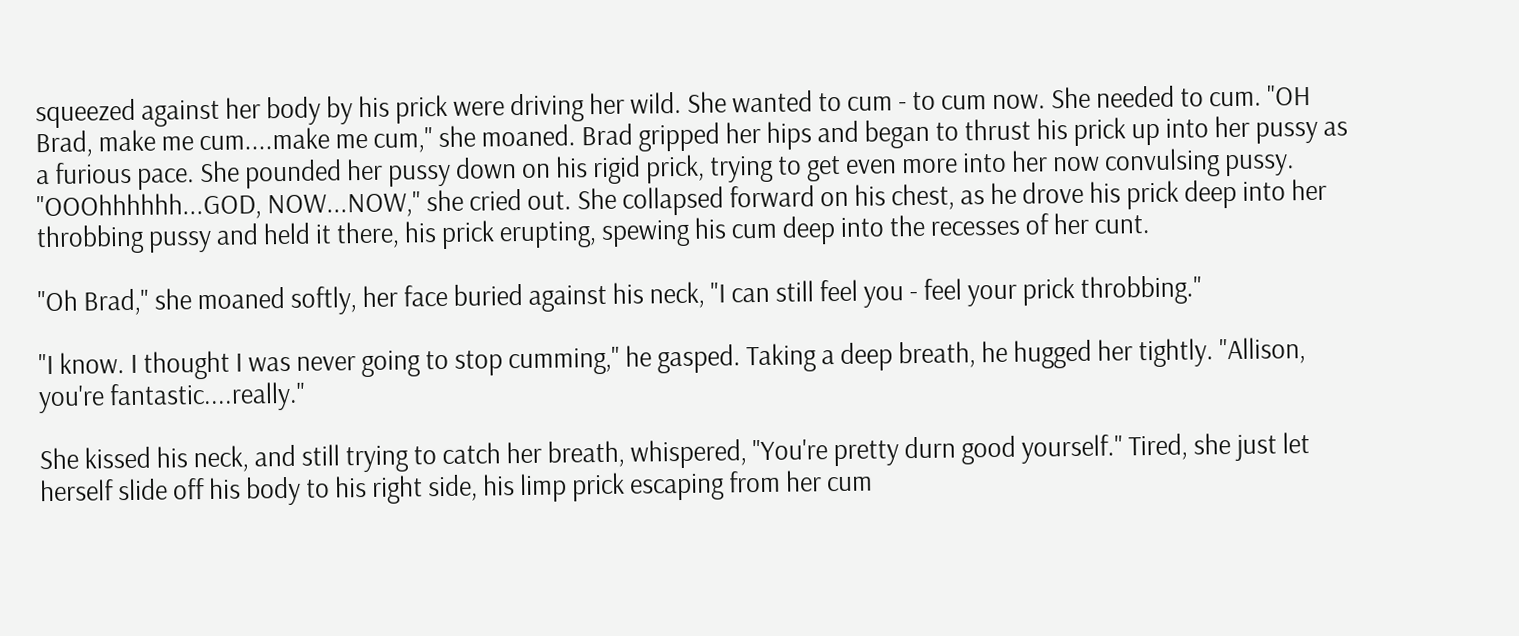squeezed against her body by his prick were driving her wild. She wanted to cum - to cum now. She needed to cum. "OH Brad, make me cum....make me cum," she moaned. Brad gripped her hips and began to thrust his prick up into her pussy as a furious pace. She pounded her pussy down on his rigid prick, trying to get even more into her now convulsing pussy. "OOOhhhhhh...GOD, NOW...NOW," she cried out. She collapsed forward on his chest, as he drove his prick deep into her throbbing pussy and held it there, his prick erupting, spewing his cum deep into the recesses of her cunt.

"Oh Brad," she moaned softly, her face buried against his neck, "I can still feel you - feel your prick throbbing."

"I know. I thought I was never going to stop cumming," he gasped. Taking a deep breath, he hugged her tightly. "Allison, you're fantastic....really."

She kissed his neck, and still trying to catch her breath, whispered, "You're pretty durn good yourself." Tired, she just let herself slide off his body to his right side, his limp prick escaping from her cum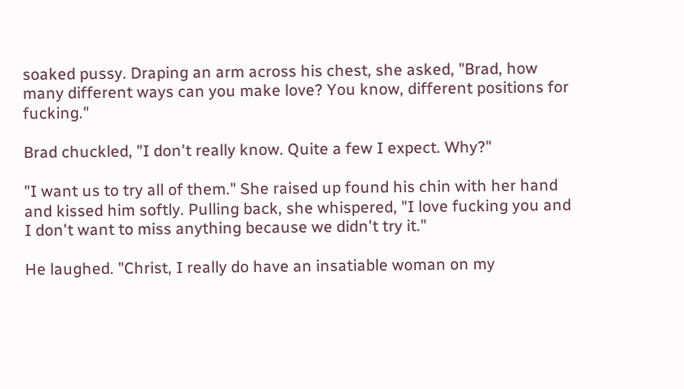soaked pussy. Draping an arm across his chest, she asked, "Brad, how many different ways can you make love? You know, different positions for fucking."

Brad chuckled, "I don't really know. Quite a few I expect. Why?"

"I want us to try all of them." She raised up found his chin with her hand and kissed him softly. Pulling back, she whispered, "I love fucking you and I don't want to miss anything because we didn't try it."

He laughed. "Christ, I really do have an insatiable woman on my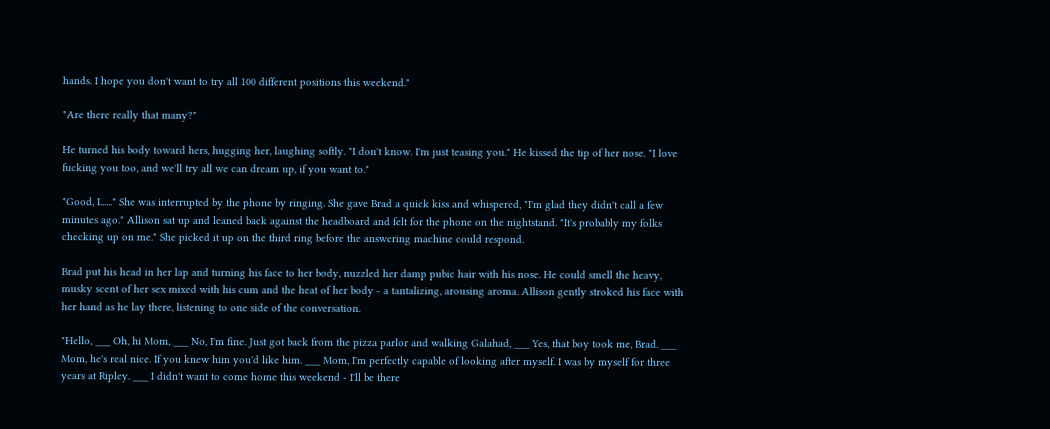hands. I hope you don't want to try all 100 different positions this weekend."

"Are there really that many?"

He turned his body toward hers, hugging her, laughing softly. "I don't know. I'm just teasing you." He kissed the tip of her nose. "I love fucking you too, and we'll try all we can dream up, if you want to."

"Good, I......" She was interrupted by the phone by ringing. She gave Brad a quick kiss and whispered, "I'm glad they didn't call a few minutes ago." Allison sat up and leaned back against the headboard and felt for the phone on the nightstand. "It's probably my folks checking up on me." She picked it up on the third ring before the answering machine could respond.

Brad put his head in her lap and turning his face to her body, nuzzled her damp pubic hair with his nose. He could smell the heavy, musky scent of her sex mixed with his cum and the heat of her body - a tantalizing, arousing aroma. Allison gently stroked his face with her hand as he lay there, listening to one side of the conversation.

"Hello, ___ Oh, hi Mom, ___ No, I'm fine. Just got back from the pizza parlor and walking Galahad, ___ Yes, that boy took me, Brad. ___ Mom, he's real nice. If you knew him you'd like him. ___ Mom, I'm perfectly capable of looking after myself. I was by myself for three years at Ripley. ___ I didn't want to come home this weekend - I'll be there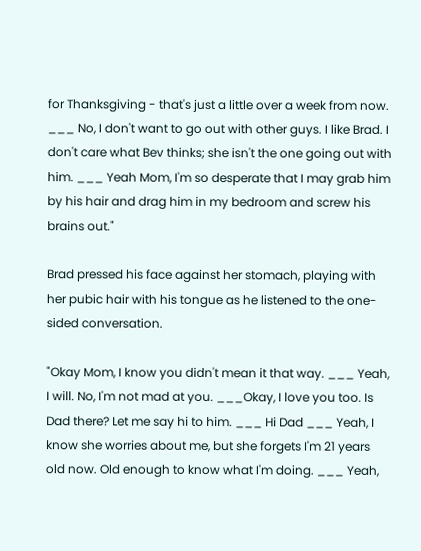for Thanksgiving - that's just a little over a week from now. ___ No, I don't want to go out with other guys. I like Brad. I don't care what Bev thinks; she isn't the one going out with him. ___ Yeah Mom, I'm so desperate that I may grab him by his hair and drag him in my bedroom and screw his brains out."

Brad pressed his face against her stomach, playing with her pubic hair with his tongue as he listened to the one-sided conversation.

"Okay Mom, I know you didn't mean it that way. ___ Yeah, I will. No, I'm not mad at you. ___Okay, I love you too. Is Dad there? Let me say hi to him. ___ Hi Dad ___ Yeah, I know she worries about me, but she forgets I'm 21 years old now. Old enough to know what I'm doing. ___ Yeah,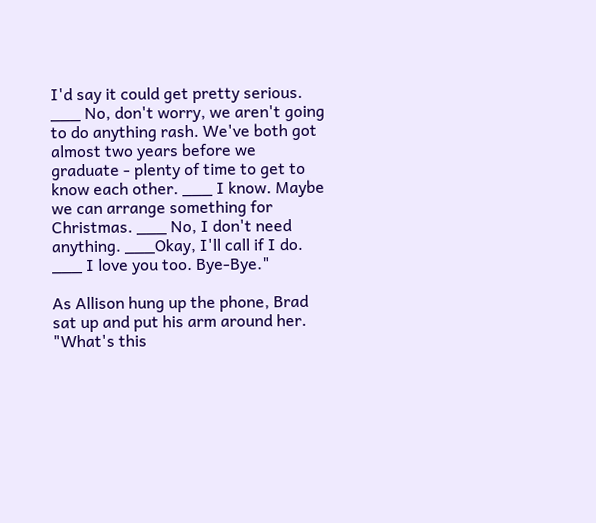I'd say it could get pretty serious. ___ No, don't worry, we aren't going to do anything rash. We've both got almost two years before we graduate - plenty of time to get to know each other. ___ I know. Maybe we can arrange something for Christmas. ___ No, I don't need anything. ___Okay, I'll call if I do. ___ I love you too. Bye-Bye."

As Allison hung up the phone, Brad sat up and put his arm around her. "What's this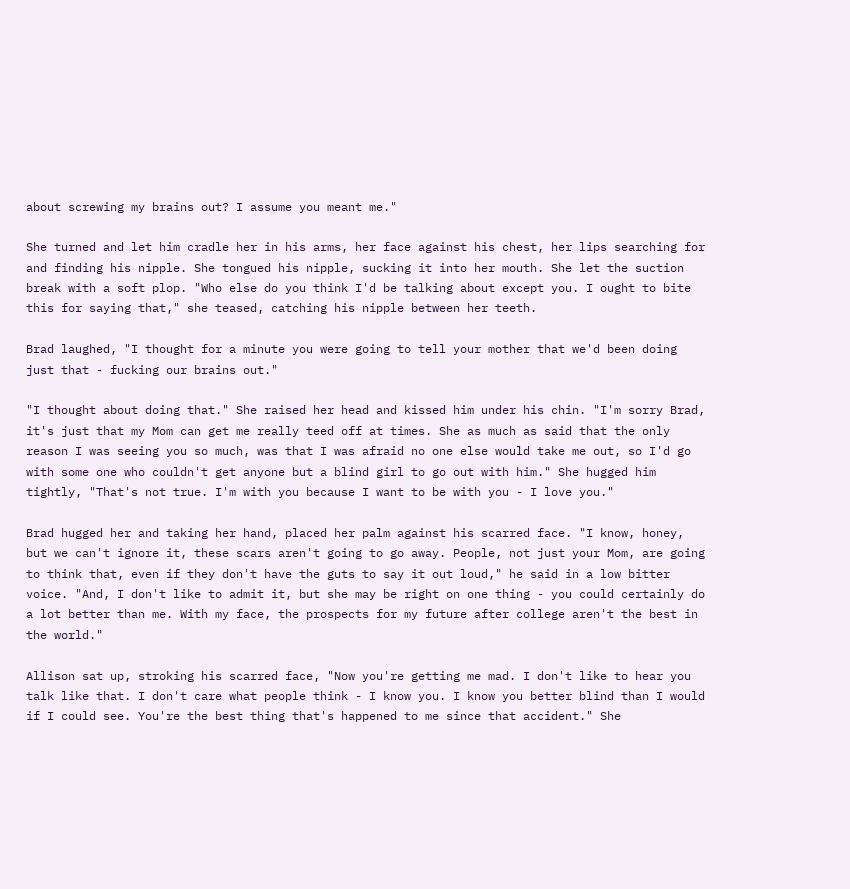about screwing my brains out? I assume you meant me."

She turned and let him cradle her in his arms, her face against his chest, her lips searching for and finding his nipple. She tongued his nipple, sucking it into her mouth. She let the suction break with a soft plop. "Who else do you think I'd be talking about except you. I ought to bite this for saying that," she teased, catching his nipple between her teeth.

Brad laughed, "I thought for a minute you were going to tell your mother that we'd been doing just that - fucking our brains out."

"I thought about doing that." She raised her head and kissed him under his chin. "I'm sorry Brad, it's just that my Mom can get me really teed off at times. She as much as said that the only reason I was seeing you so much, was that I was afraid no one else would take me out, so I'd go with some one who couldn't get anyone but a blind girl to go out with him." She hugged him tightly, "That's not true. I'm with you because I want to be with you - I love you."

Brad hugged her and taking her hand, placed her palm against his scarred face. "I know, honey, but we can't ignore it, these scars aren't going to go away. People, not just your Mom, are going to think that, even if they don't have the guts to say it out loud," he said in a low bitter voice. "And, I don't like to admit it, but she may be right on one thing - you could certainly do a lot better than me. With my face, the prospects for my future after college aren't the best in the world."

Allison sat up, stroking his scarred face, "Now you're getting me mad. I don't like to hear you talk like that. I don't care what people think - I know you. I know you better blind than I would if I could see. You're the best thing that's happened to me since that accident." She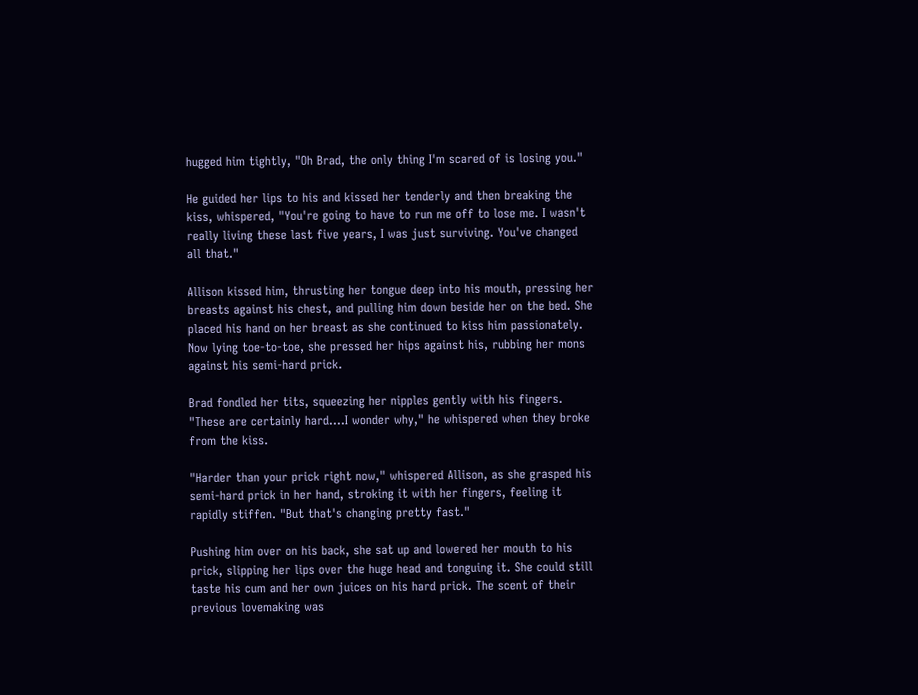hugged him tightly, "Oh Brad, the only thing I'm scared of is losing you."

He guided her lips to his and kissed her tenderly and then breaking the kiss, whispered, "You're going to have to run me off to lose me. I wasn't really living these last five years, I was just surviving. You've changed all that."

Allison kissed him, thrusting her tongue deep into his mouth, pressing her breasts against his chest, and pulling him down beside her on the bed. She placed his hand on her breast as she continued to kiss him passionately. Now lying toe-to-toe, she pressed her hips against his, rubbing her mons against his semi-hard prick.

Brad fondled her tits, squeezing her nipples gently with his fingers. "These are certainly hard....I wonder why," he whispered when they broke from the kiss.

"Harder than your prick right now," whispered Allison, as she grasped his semi-hard prick in her hand, stroking it with her fingers, feeling it rapidly stiffen. "But that's changing pretty fast."

Pushing him over on his back, she sat up and lowered her mouth to his prick, slipping her lips over the huge head and tonguing it. She could still taste his cum and her own juices on his hard prick. The scent of their previous lovemaking was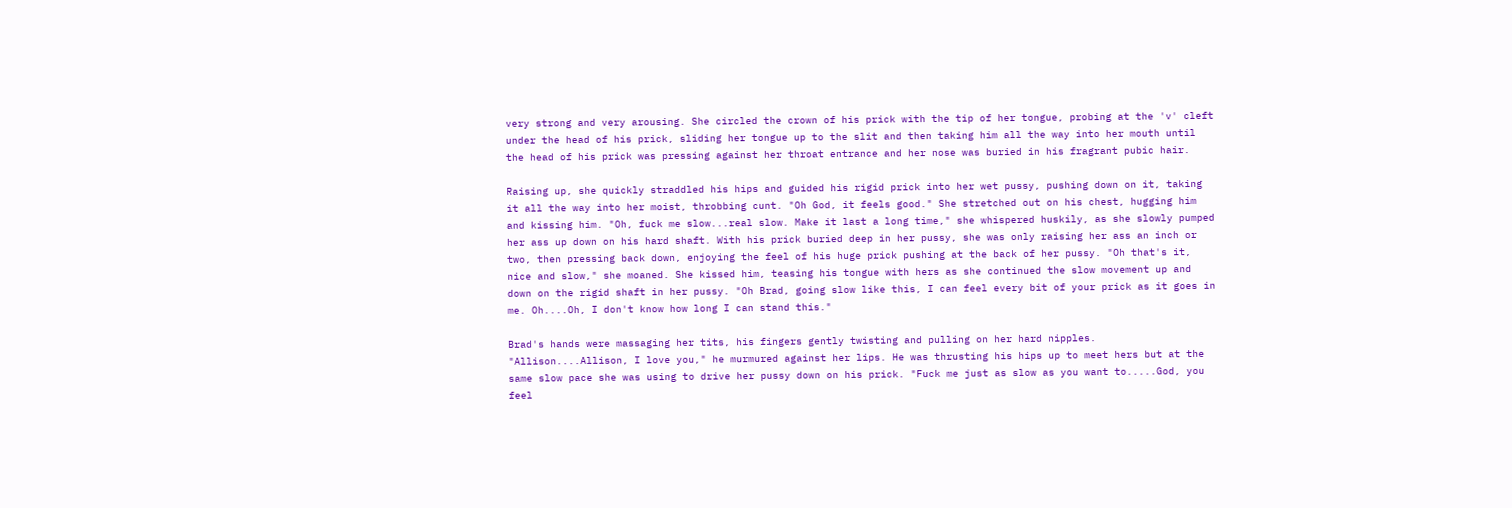very strong and very arousing. She circled the crown of his prick with the tip of her tongue, probing at the 'v' cleft under the head of his prick, sliding her tongue up to the slit and then taking him all the way into her mouth until the head of his prick was pressing against her throat entrance and her nose was buried in his fragrant pubic hair.

Raising up, she quickly straddled his hips and guided his rigid prick into her wet pussy, pushing down on it, taking it all the way into her moist, throbbing cunt. "Oh God, it feels good." She stretched out on his chest, hugging him and kissing him. "Oh, fuck me slow...real slow. Make it last a long time," she whispered huskily, as she slowly pumped her ass up down on his hard shaft. With his prick buried deep in her pussy, she was only raising her ass an inch or two, then pressing back down, enjoying the feel of his huge prick pushing at the back of her pussy. "Oh that's it, nice and slow," she moaned. She kissed him, teasing his tongue with hers as she continued the slow movement up and down on the rigid shaft in her pussy. "Oh Brad, going slow like this, I can feel every bit of your prick as it goes in me. Oh....Oh, I don't know how long I can stand this."

Brad's hands were massaging her tits, his fingers gently twisting and pulling on her hard nipples. "Allison....Allison, I love you," he murmured against her lips. He was thrusting his hips up to meet hers but at the same slow pace she was using to drive her pussy down on his prick. "Fuck me just as slow as you want to.....God, you feel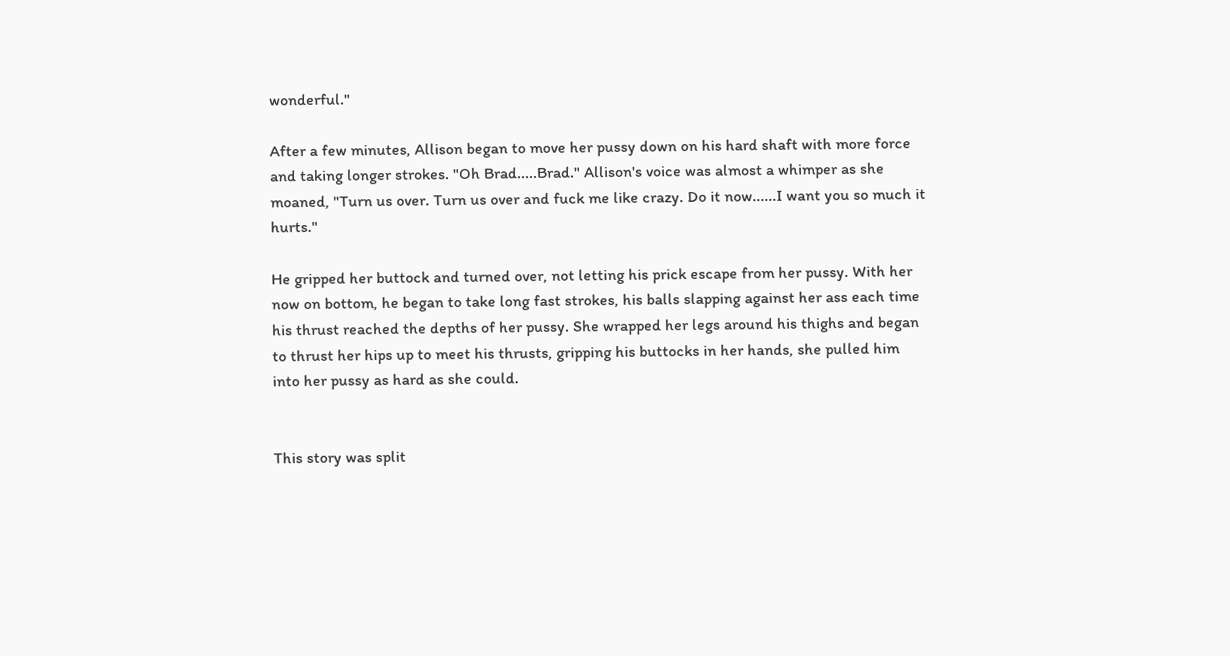wonderful."

After a few minutes, Allison began to move her pussy down on his hard shaft with more force and taking longer strokes. "Oh Brad.....Brad." Allison's voice was almost a whimper as she moaned, "Turn us over. Turn us over and fuck me like crazy. Do it now......I want you so much it hurts."

He gripped her buttock and turned over, not letting his prick escape from her pussy. With her now on bottom, he began to take long fast strokes, his balls slapping against her ass each time his thrust reached the depths of her pussy. She wrapped her legs around his thighs and began to thrust her hips up to meet his thrusts, gripping his buttocks in her hands, she pulled him into her pussy as hard as she could.


This story was split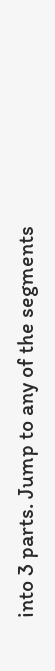into 3 parts. Jump to any of the segments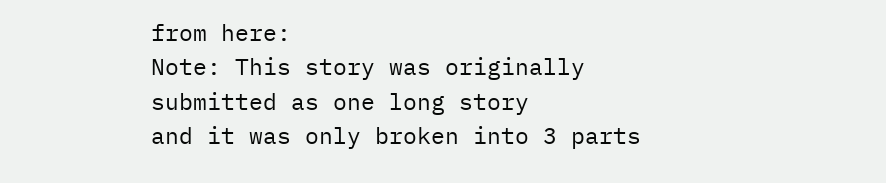from here:
Note: This story was originally submitted as one long story
and it was only broken into 3 parts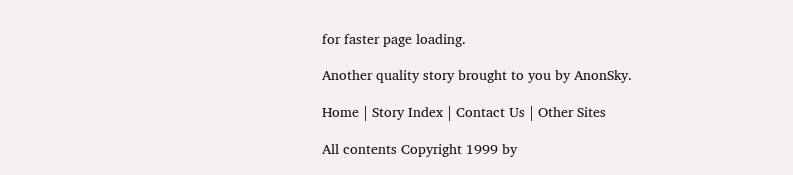for faster page loading.

Another quality story brought to you by AnonSky.

Home | Story Index | Contact Us | Other Sites

All contents Copyright 1999 by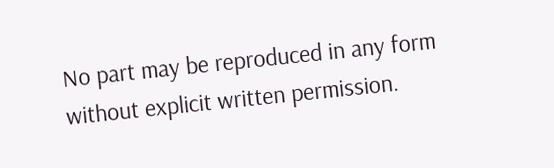No part may be reproduced in any form without explicit written permission.